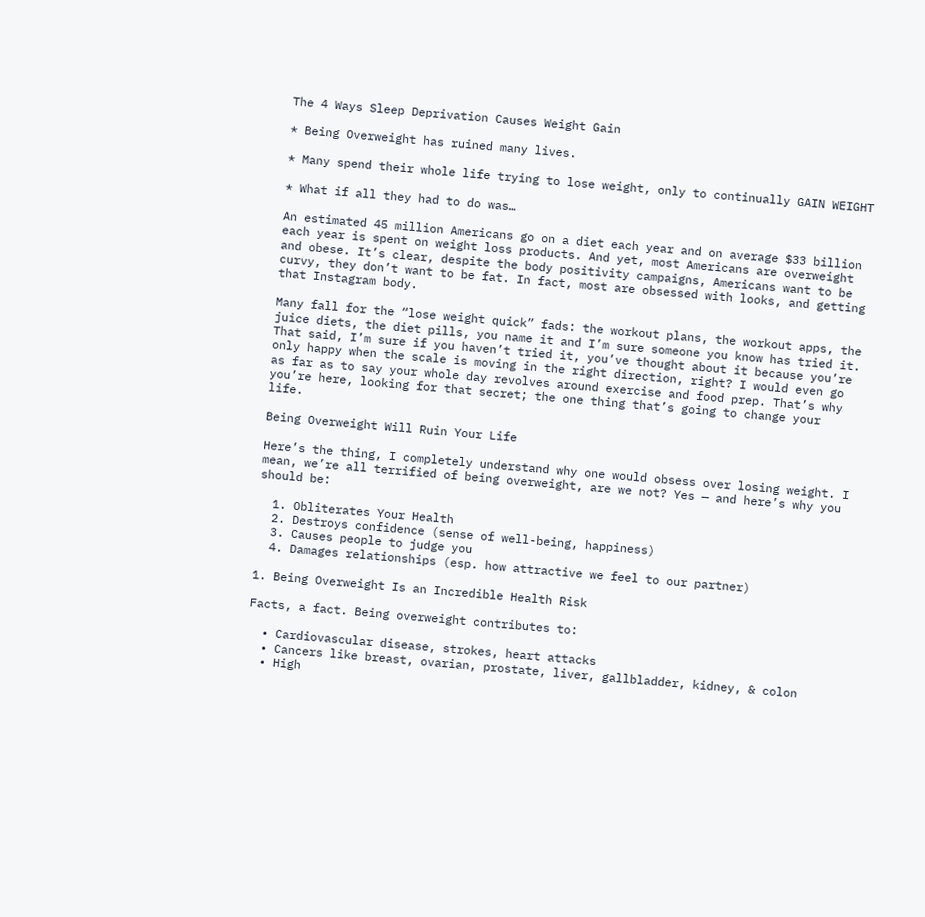The 4 Ways Sleep Deprivation Causes Weight Gain

* Being Overweight has ruined many lives.

* Many spend their whole life trying to lose weight, only to continually GAIN WEIGHT

* What if all they had to do was…

An estimated 45 million Americans go on a diet each year and on average $33 billion each year is spent on weight loss products. And yet, most Americans are overweight and obese. It’s clear, despite the body positivity campaigns, Americans want to be curvy, they don’t want to be fat. In fact, most are obsessed with looks, and getting that Instagram body.

Many fall for the “lose weight quick” fads: the workout plans, the workout apps, the juice diets, the diet pills, you name it and I’m sure someone you know has tried it. That said, I’m sure if you haven’t tried it, you’ve thought about it because you’re only happy when the scale is moving in the right direction, right? I would even go as far as to say your whole day revolves around exercise and food prep. That’s why you’re here, looking for that secret; the one thing that’s going to change your life.

Being Overweight Will Ruin Your Life

Here’s the thing, I completely understand why one would obsess over losing weight. I mean, we’re all terrified of being overweight, are we not? Yes — and here’s why you should be:

  1. Obliterates Your Health
  2. Destroys confidence (sense of well-being, happiness)
  3. Causes people to judge you
  4. Damages relationships (esp. how attractive we feel to our partner)

1. Being Overweight Is an Incredible Health Risk

Facts, a fact. Being overweight contributes to:

  • Cardiovascular disease, strokes, heart attacks
  • Cancers like breast, ovarian, prostate, liver, gallbladder, kidney, & colon
  • High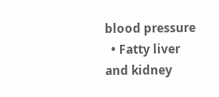blood pressure
  • Fatty liver and kidney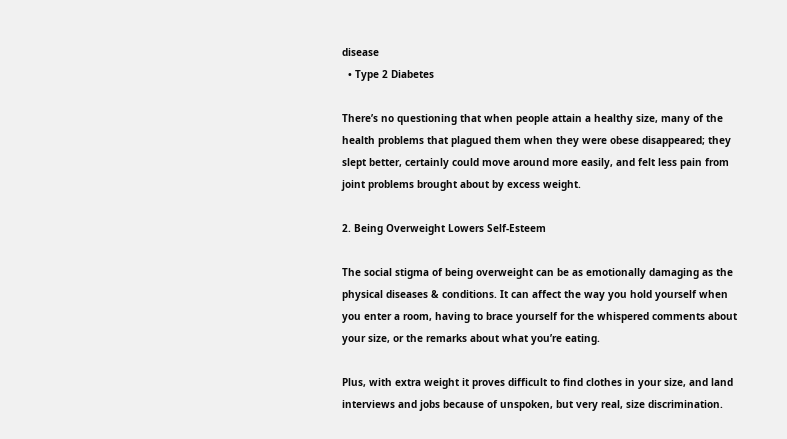disease
  • Type 2 Diabetes

There’s no questioning that when people attain a healthy size, many of the health problems that plagued them when they were obese disappeared; they slept better, certainly could move around more easily, and felt less pain from joint problems brought about by excess weight.

2. Being Overweight Lowers Self-Esteem

The social stigma of being overweight can be as emotionally damaging as the physical diseases & conditions. It can affect the way you hold yourself when you enter a room, having to brace yourself for the whispered comments about your size, or the remarks about what you’re eating.

Plus, with extra weight it proves difficult to find clothes in your size, and land interviews and jobs because of unspoken, but very real, size discrimination.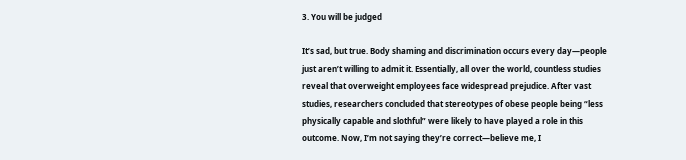3. You will be judged

It’s sad, but true. Body shaming and discrimination occurs every day—people just aren’t willing to admit it. Essentially, all over the world, countless studies reveal that overweight employees face widespread prejudice. After vast studies, researchers concluded that stereotypes of obese people being “less physically capable and slothful” were likely to have played a role in this outcome. Now, I’m not saying they’re correct—believe me, I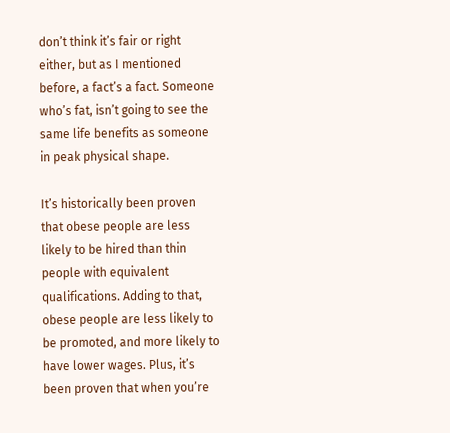don’t think it’s fair or right either, but as I mentioned before, a fact’s a fact. Someone who’s fat, isn’t going to see the same life benefits as someone in peak physical shape.

It’s historically been proven that obese people are less likely to be hired than thin people with equivalent qualifications. Adding to that, obese people are less likely to be promoted, and more likely to have lower wages. Plus, it’s been proven that when you’re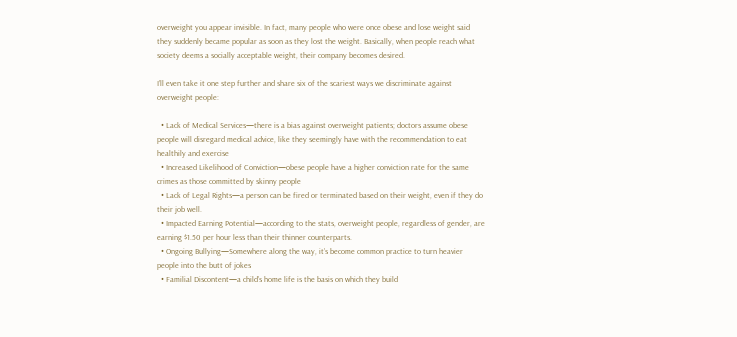overweight you appear invisible. In fact, many people who were once obese and lose weight said they suddenly became popular as soon as they lost the weight. Basically, when people reach what society deems a socially acceptable weight, their company becomes desired.

I’ll even take it one step further and share six of the scariest ways we discriminate against overweight people:

  • Lack of Medical Services—there is a bias against overweight patients; doctors assume obese people will disregard medical advice, like they seemingly have with the recommendation to eat healthily and exercise
  • Increased Likelihood of Conviction—obese people have a higher conviction rate for the same crimes as those committed by skinny people
  • Lack of Legal Rights—a person can be fired or terminated based on their weight, even if they do their job well.
  • Impacted Earning Potential—according to the stats, overweight people, regardless of gender, are earning $1.50 per hour less than their thinner counterparts.
  • Ongoing Bullying—Somewhere along the way, it’s become common practice to turn heavier people into the butt of jokes
  • Familial Discontent—a child’s home life is the basis on which they build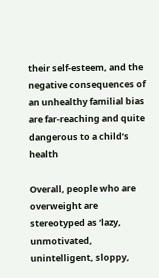their self-esteem, and the negative consequences of an unhealthy familial bias are far-reaching and quite dangerous to a child’s health

Overall, people who are overweight are stereotyped as ‘lazy, unmotivated, unintelligent, sloppy,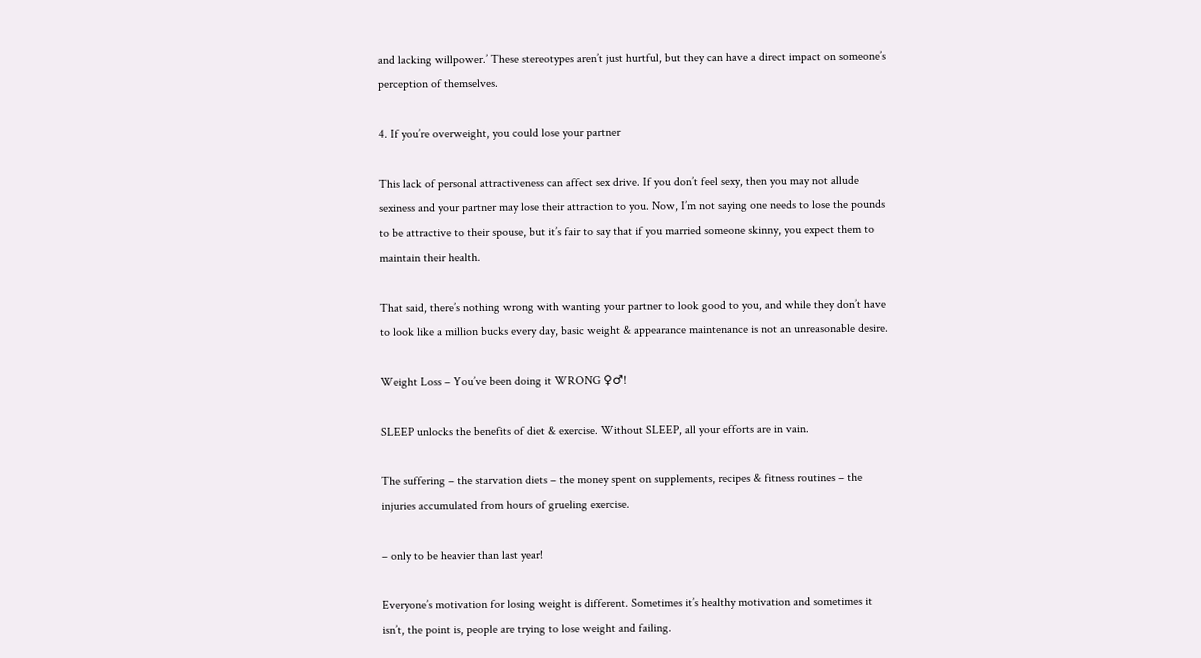and lacking willpower.’ These stereotypes aren’t just hurtful, but they can have a direct impact on someone’s perception of themselves.

4. If you’re overweight, you could lose your partner

This lack of personal attractiveness can affect sex drive. If you don’t feel sexy, then you may not allude sexiness and your partner may lose their attraction to you. Now, I’m not saying one needs to lose the pounds to be attractive to their spouse, but it’s fair to say that if you married someone skinny, you expect them to maintain their health.

That said, there’s nothing wrong with wanting your partner to look good to you, and while they don’t have to look like a million bucks every day, basic weight & appearance maintenance is not an unreasonable desire.

Weight Loss – You’ve been doing it WRONG ♀♂!

SLEEP unlocks the benefits of diet & exercise. Without SLEEP, all your efforts are in vain.

The suffering – the starvation diets – the money spent on supplements, recipes & fitness routines – the injuries accumulated from hours of grueling exercise.

– only to be heavier than last year!

Everyone’s motivation for losing weight is different. Sometimes it’s healthy motivation and sometimes it isn’t, the point is, people are trying to lose weight and failing.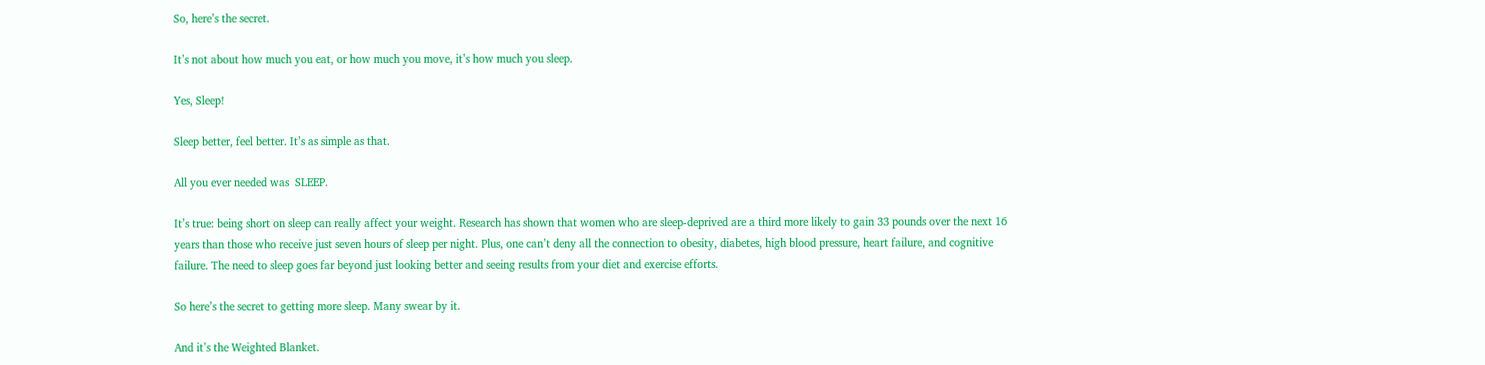So, here’s the secret.

It’s not about how much you eat, or how much you move, it’s how much you sleep.

Yes, Sleep!

Sleep better, feel better. It’s as simple as that.

All you ever needed was  SLEEP.

It’s true: being short on sleep can really affect your weight. Research has shown that women who are sleep-deprived are a third more likely to gain 33 pounds over the next 16 years than those who receive just seven hours of sleep per night. Plus, one can’t deny all the connection to obesity, diabetes, high blood pressure, heart failure, and cognitive failure. The need to sleep goes far beyond just looking better and seeing results from your diet and exercise efforts.

So here’s the secret to getting more sleep. Many swear by it.

And it’s the Weighted Blanket.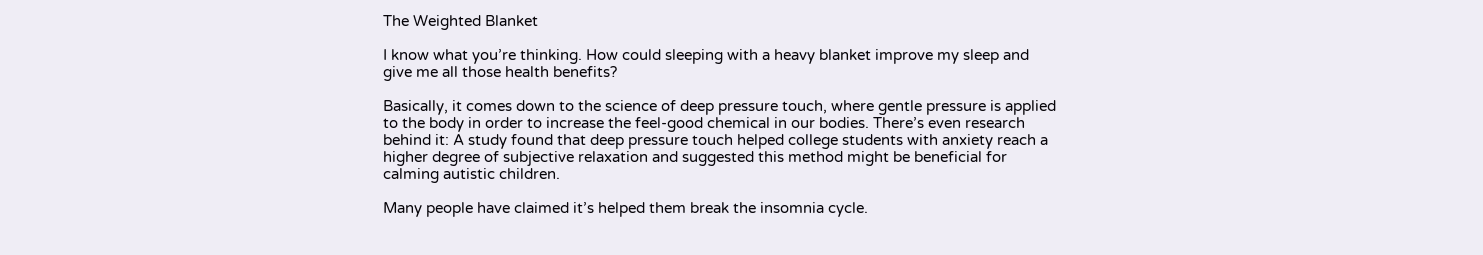The Weighted Blanket

I know what you’re thinking. How could sleeping with a heavy blanket improve my sleep and give me all those health benefits?

Basically, it comes down to the science of deep pressure touch, where gentle pressure is applied to the body in order to increase the feel-good chemical in our bodies. There’s even research behind it: A study found that deep pressure touch helped college students with anxiety reach a higher degree of subjective relaxation and suggested this method might be beneficial for calming autistic children.

Many people have claimed it’s helped them break the insomnia cycle.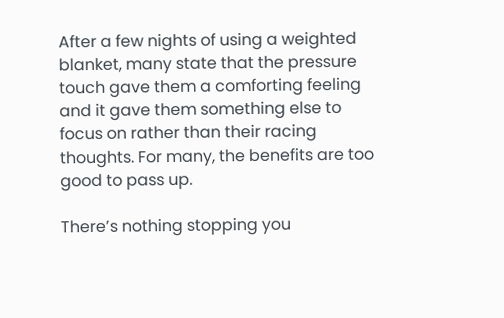After a few nights of using a weighted blanket, many state that the pressure touch gave them a comforting feeling and it gave them something else to focus on rather than their racing thoughts. For many, the benefits are too good to pass up.

There’s nothing stopping you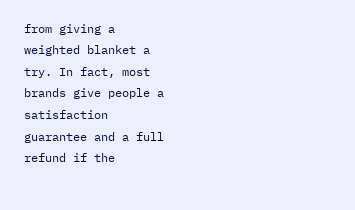from giving a weighted blanket a try. In fact, most brands give people a satisfaction guarantee and a full refund if the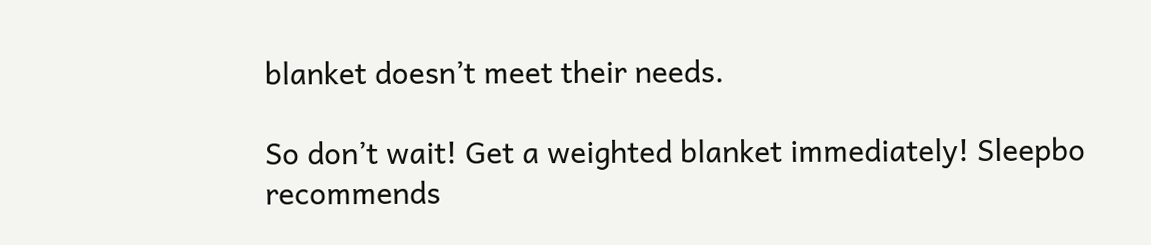blanket doesn’t meet their needs.

So don’t wait! Get a weighted blanket immediately! Sleepbo recommends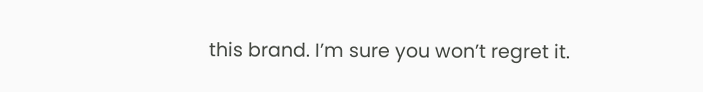this brand. I’m sure you won’t regret it.